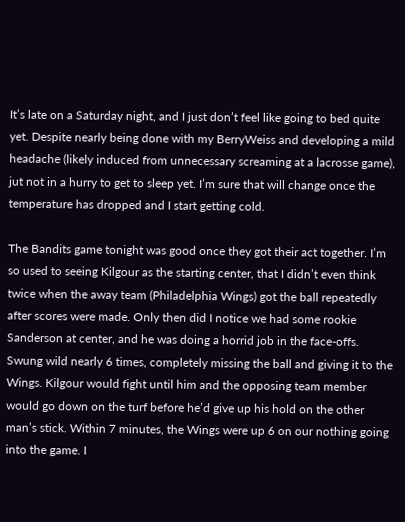It’s late on a Saturday night, and I just don’t feel like going to bed quite yet. Despite nearly being done with my BerryWeiss and developing a mild headache (likely induced from unnecessary screaming at a lacrosse game), jut not in a hurry to get to sleep yet. I’m sure that will change once the temperature has dropped and I start getting cold.

The Bandits game tonight was good once they got their act together. I’m so used to seeing Kilgour as the starting center, that I didn’t even think twice when the away team (Philadelphia Wings) got the ball repeatedly after scores were made. Only then did I notice we had some rookie Sanderson at center, and he was doing a horrid job in the face-offs. Swung wild nearly 6 times, completely missing the ball and giving it to the Wings. Kilgour would fight until him and the opposing team member would go down on the turf before he’d give up his hold on the other man’s stick. Within 7 minutes, the Wings were up 6 on our nothing going into the game. I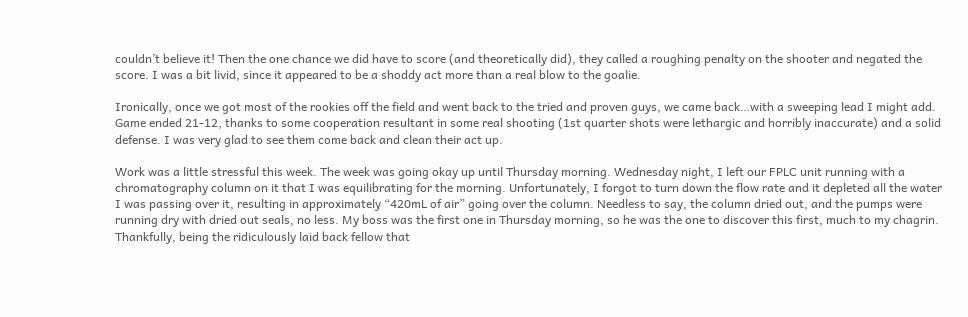couldn’t believe it! Then the one chance we did have to score (and theoretically did), they called a roughing penalty on the shooter and negated the score. I was a bit livid, since it appeared to be a shoddy act more than a real blow to the goalie.

Ironically, once we got most of the rookies off the field and went back to the tried and proven guys, we came back…with a sweeping lead I might add. Game ended 21-12, thanks to some cooperation resultant in some real shooting (1st quarter shots were lethargic and horribly inaccurate) and a solid defense. I was very glad to see them come back and clean their act up.

Work was a little stressful this week. The week was going okay up until Thursday morning. Wednesday night, I left our FPLC unit running with a chromatography column on it that I was equilibrating for the morning. Unfortunately, I forgot to turn down the flow rate and it depleted all the water I was passing over it, resulting in approximately “420mL of air” going over the column. Needless to say, the column dried out, and the pumps were running dry with dried out seals, no less. My boss was the first one in Thursday morning, so he was the one to discover this first, much to my chagrin. Thankfully, being the ridiculously laid back fellow that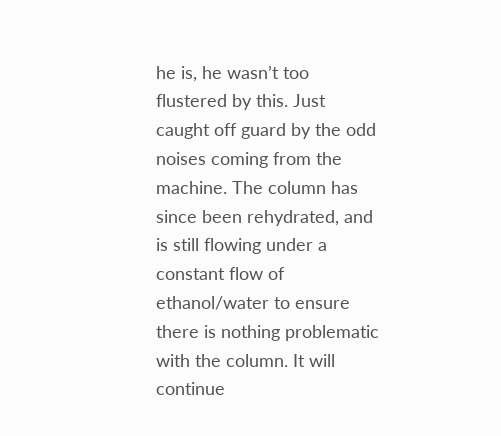he is, he wasn’t too flustered by this. Just caught off guard by the odd noises coming from the machine. The column has since been rehydrated, and is still flowing under a constant flow of ethanol/water to ensure there is nothing problematic with the column. It will continue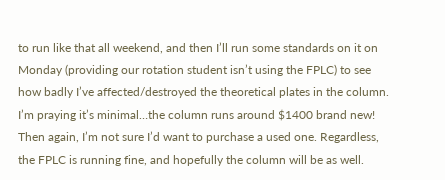to run like that all weekend, and then I’ll run some standards on it on Monday (providing our rotation student isn’t using the FPLC) to see how badly I’ve affected/destroyed the theoretical plates in the column. I’m praying it’s minimal…the column runs around $1400 brand new! Then again, I’m not sure I’d want to purchase a used one. Regardless, the FPLC is running fine, and hopefully the column will be as well.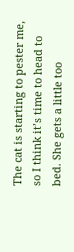The cat is starting to pester me, so I think it’s time to head to bed. She gets a little too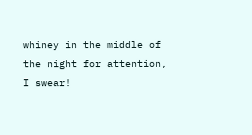whiney in the middle of the night for attention, I swear!